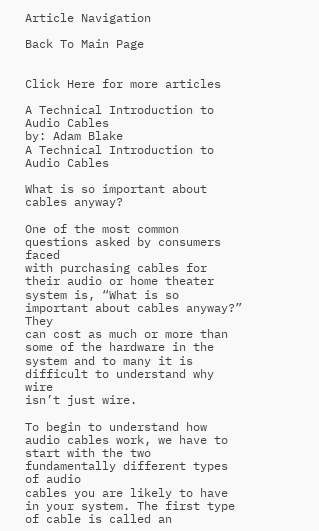Article Navigation

Back To Main Page


Click Here for more articles

A Technical Introduction to Audio Cables
by: Adam Blake
A Technical Introduction to Audio Cables

What is so important about cables anyway?

One of the most common questions asked by consumers faced
with purchasing cables for their audio or home theater
system is, “What is so important about cables anyway?” They
can cost as much or more than some of the hardware in the
system and to many it is difficult to understand why wire
isn’t just wire.

To begin to understand how audio cables work, we have to
start with the two fundamentally different types of audio
cables you are likely to have in your system. The first type
of cable is called an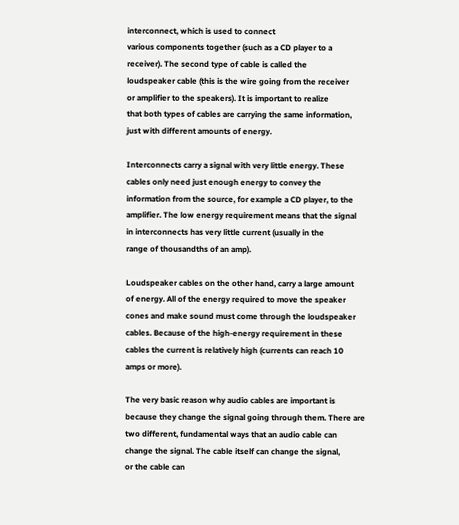interconnect, which is used to connect
various components together (such as a CD player to a
receiver). The second type of cable is called the
loudspeaker cable (this is the wire going from the receiver
or amplifier to the speakers). It is important to realize
that both types of cables are carrying the same information,
just with different amounts of energy.

Interconnects carry a signal with very little energy. These
cables only need just enough energy to convey the
information from the source, for example a CD player, to the
amplifier. The low energy requirement means that the signal
in interconnects has very little current (usually in the
range of thousandths of an amp).

Loudspeaker cables on the other hand, carry a large amount
of energy. All of the energy required to move the speaker
cones and make sound must come through the loudspeaker
cables. Because of the high-energy requirement in these
cables the current is relatively high (currents can reach 10
amps or more).

The very basic reason why audio cables are important is
because they change the signal going through them. There are
two different, fundamental ways that an audio cable can
change the signal. The cable itself can change the signal,
or the cable can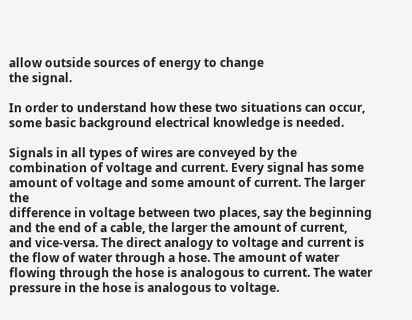allow outside sources of energy to change
the signal.

In order to understand how these two situations can occur,
some basic background electrical knowledge is needed.

Signals in all types of wires are conveyed by the
combination of voltage and current. Every signal has some
amount of voltage and some amount of current. The larger the
difference in voltage between two places, say the beginning
and the end of a cable, the larger the amount of current,
and vice-versa. The direct analogy to voltage and current is
the flow of water through a hose. The amount of water
flowing through the hose is analogous to current. The water
pressure in the hose is analogous to voltage.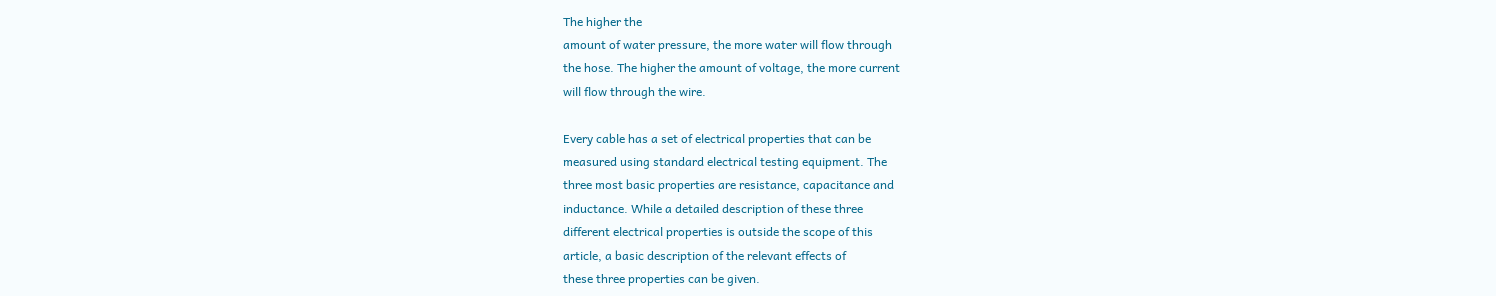The higher the
amount of water pressure, the more water will flow through
the hose. The higher the amount of voltage, the more current
will flow through the wire.

Every cable has a set of electrical properties that can be
measured using standard electrical testing equipment. The
three most basic properties are resistance, capacitance and
inductance. While a detailed description of these three
different electrical properties is outside the scope of this
article, a basic description of the relevant effects of
these three properties can be given.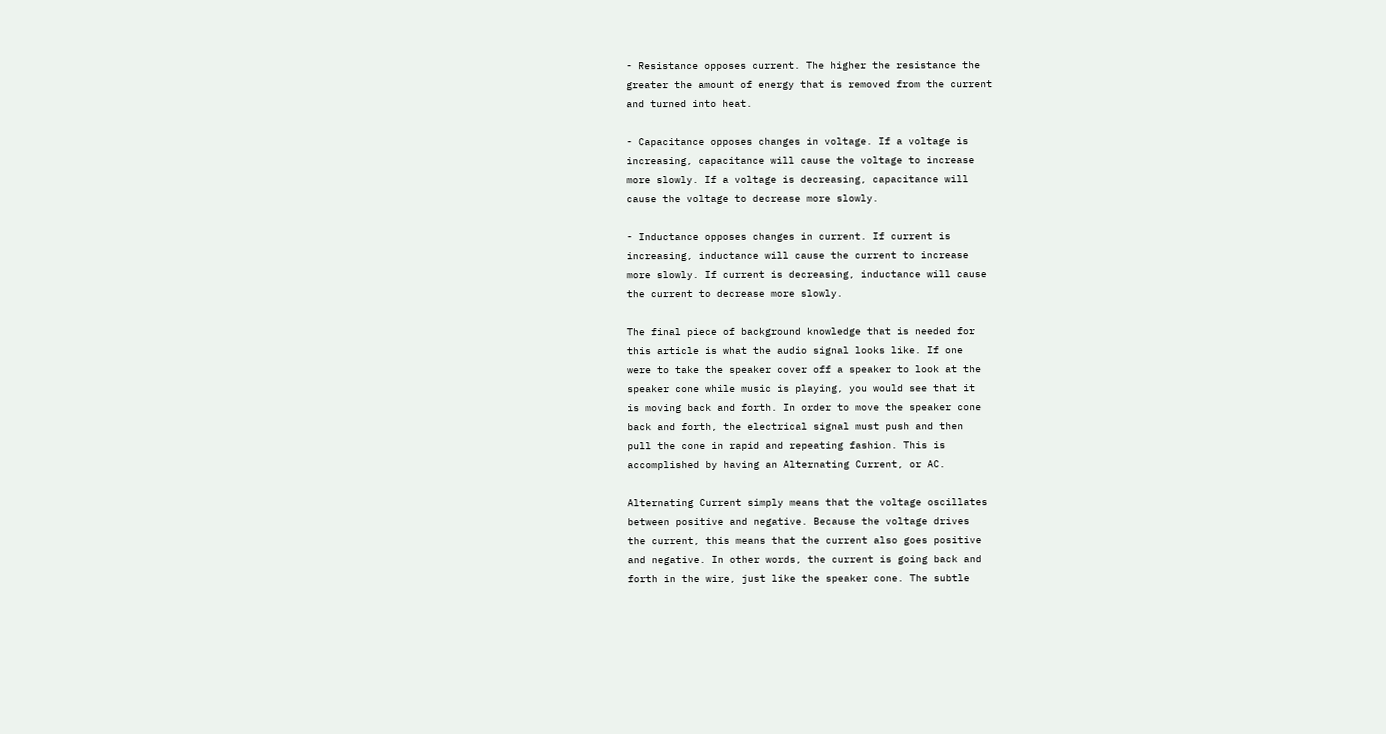- Resistance opposes current. The higher the resistance the
greater the amount of energy that is removed from the current
and turned into heat.

- Capacitance opposes changes in voltage. If a voltage is
increasing, capacitance will cause the voltage to increase
more slowly. If a voltage is decreasing, capacitance will
cause the voltage to decrease more slowly.

- Inductance opposes changes in current. If current is
increasing, inductance will cause the current to increase
more slowly. If current is decreasing, inductance will cause
the current to decrease more slowly.

The final piece of background knowledge that is needed for
this article is what the audio signal looks like. If one
were to take the speaker cover off a speaker to look at the
speaker cone while music is playing, you would see that it
is moving back and forth. In order to move the speaker cone
back and forth, the electrical signal must push and then
pull the cone in rapid and repeating fashion. This is
accomplished by having an Alternating Current, or AC.

Alternating Current simply means that the voltage oscillates
between positive and negative. Because the voltage drives
the current, this means that the current also goes positive
and negative. In other words, the current is going back and
forth in the wire, just like the speaker cone. The subtle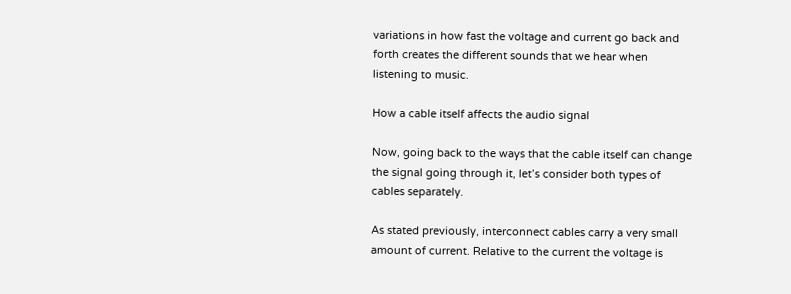variations in how fast the voltage and current go back and
forth creates the different sounds that we hear when
listening to music.

How a cable itself affects the audio signal

Now, going back to the ways that the cable itself can change
the signal going through it, let’s consider both types of
cables separately.

As stated previously, interconnect cables carry a very small
amount of current. Relative to the current the voltage is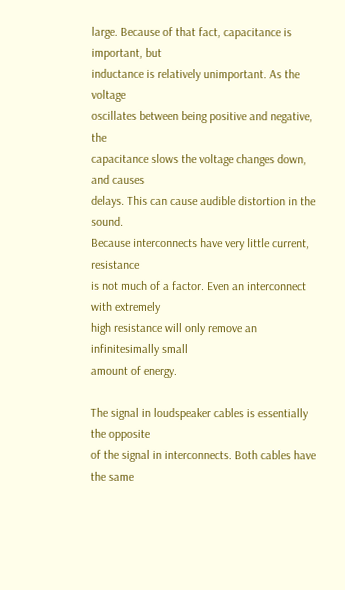large. Because of that fact, capacitance is important, but
inductance is relatively unimportant. As the voltage
oscillates between being positive and negative, the
capacitance slows the voltage changes down, and causes
delays. This can cause audible distortion in the sound.
Because interconnects have very little current, resistance
is not much of a factor. Even an interconnect with extremely
high resistance will only remove an infinitesimally small
amount of energy.

The signal in loudspeaker cables is essentially the opposite
of the signal in interconnects. Both cables have the same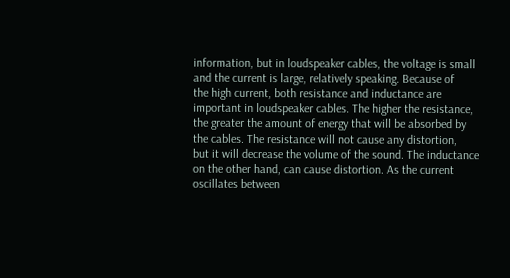information, but in loudspeaker cables, the voltage is small
and the current is large, relatively speaking. Because of
the high current, both resistance and inductance are
important in loudspeaker cables. The higher the resistance,
the greater the amount of energy that will be absorbed by
the cables. The resistance will not cause any distortion,
but it will decrease the volume of the sound. The inductance
on the other hand, can cause distortion. As the current
oscillates between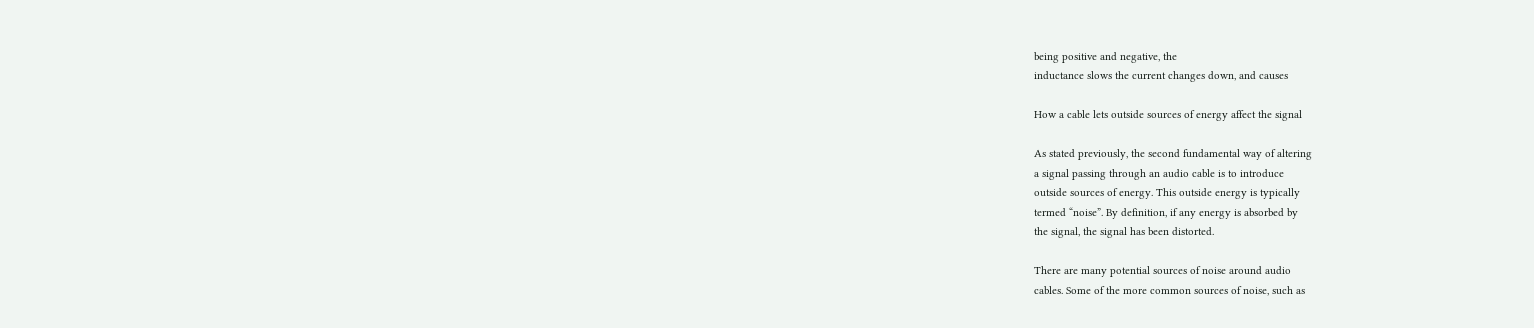being positive and negative, the
inductance slows the current changes down, and causes

How a cable lets outside sources of energy affect the signal

As stated previously, the second fundamental way of altering
a signal passing through an audio cable is to introduce
outside sources of energy. This outside energy is typically
termed “noise”. By definition, if any energy is absorbed by
the signal, the signal has been distorted.

There are many potential sources of noise around audio
cables. Some of the more common sources of noise, such as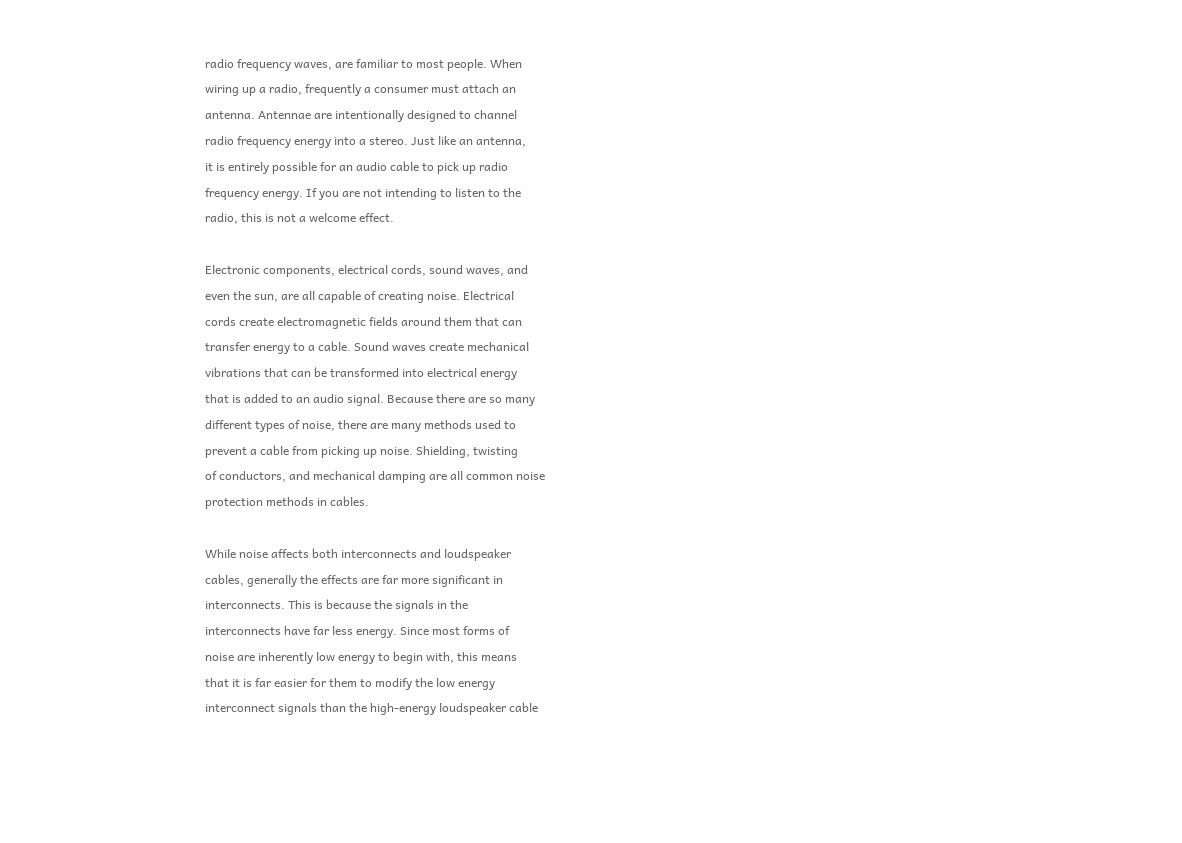radio frequency waves, are familiar to most people. When
wiring up a radio, frequently a consumer must attach an
antenna. Antennae are intentionally designed to channel
radio frequency energy into a stereo. Just like an antenna,
it is entirely possible for an audio cable to pick up radio
frequency energy. If you are not intending to listen to the
radio, this is not a welcome effect.

Electronic components, electrical cords, sound waves, and
even the sun, are all capable of creating noise. Electrical
cords create electromagnetic fields around them that can
transfer energy to a cable. Sound waves create mechanical
vibrations that can be transformed into electrical energy
that is added to an audio signal. Because there are so many
different types of noise, there are many methods used to
prevent a cable from picking up noise. Shielding, twisting
of conductors, and mechanical damping are all common noise
protection methods in cables.

While noise affects both interconnects and loudspeaker
cables, generally the effects are far more significant in
interconnects. This is because the signals in the
interconnects have far less energy. Since most forms of
noise are inherently low energy to begin with, this means
that it is far easier for them to modify the low energy
interconnect signals than the high-energy loudspeaker cable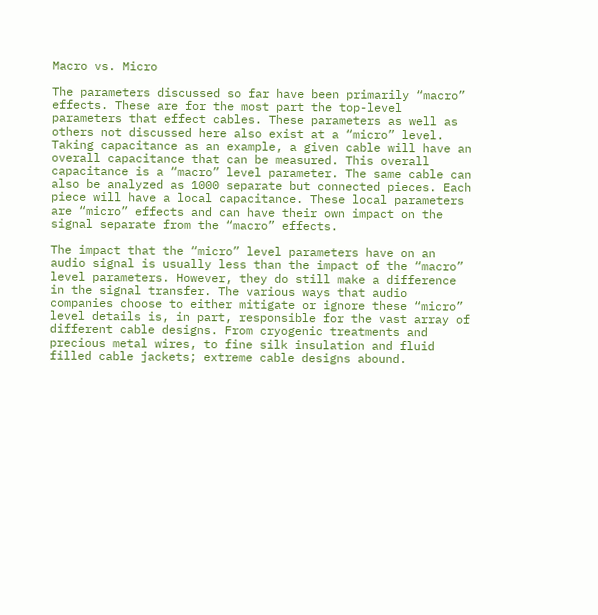Macro vs. Micro

The parameters discussed so far have been primarily “macro”
effects. These are for the most part the top-level
parameters that effect cables. These parameters as well as
others not discussed here also exist at a “micro” level.
Taking capacitance as an example, a given cable will have an
overall capacitance that can be measured. This overall
capacitance is a “macro” level parameter. The same cable can
also be analyzed as 1000 separate but connected pieces. Each
piece will have a local capacitance. These local parameters
are “micro” effects and can have their own impact on the
signal separate from the “macro” effects.

The impact that the “micro” level parameters have on an
audio signal is usually less than the impact of the “macro”
level parameters. However, they do still make a difference
in the signal transfer. The various ways that audio
companies choose to either mitigate or ignore these “micro”
level details is, in part, responsible for the vast array of
different cable designs. From cryogenic treatments and
precious metal wires, to fine silk insulation and fluid
filled cable jackets; extreme cable designs abound.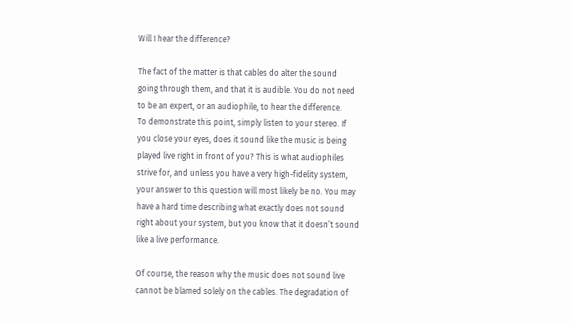Will I hear the difference?

The fact of the matter is that cables do alter the sound
going through them, and that it is audible. You do not need
to be an expert, or an audiophile, to hear the difference.
To demonstrate this point, simply listen to your stereo. If
you close your eyes, does it sound like the music is being
played live right in front of you? This is what audiophiles
strive for, and unless you have a very high-fidelity system,
your answer to this question will most likely be no. You may
have a hard time describing what exactly does not sound
right about your system, but you know that it doesn’t sound
like a live performance.

Of course, the reason why the music does not sound live
cannot be blamed solely on the cables. The degradation of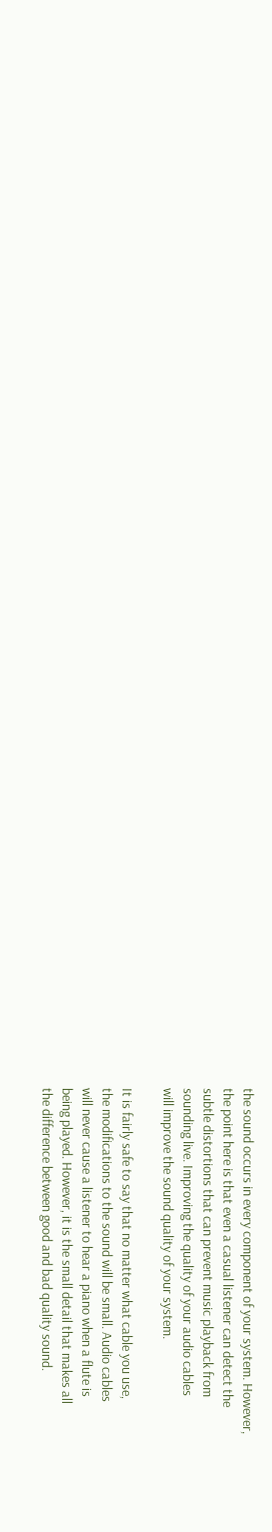the sound occurs in every component of your system. However,
the point here is that even a casual listener can detect the
subtle distortions that can prevent music playback from
sounding live. Improving the quality of your audio cables
will improve the sound quality of your system.

It is fairly safe to say that no matter what cable you use,
the modifications to the sound will be small. Audio cables
will never cause a listener to hear a piano when a flute is
being played. However, it is the small detail that makes all
the difference between good and bad quality sound.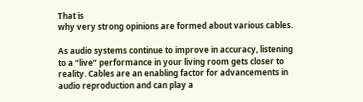That is
why very strong opinions are formed about various cables.

As audio systems continue to improve in accuracy, listening
to a “live” performance in your living room gets closer to
reality. Cables are an enabling factor for advancements in
audio reproduction and can play a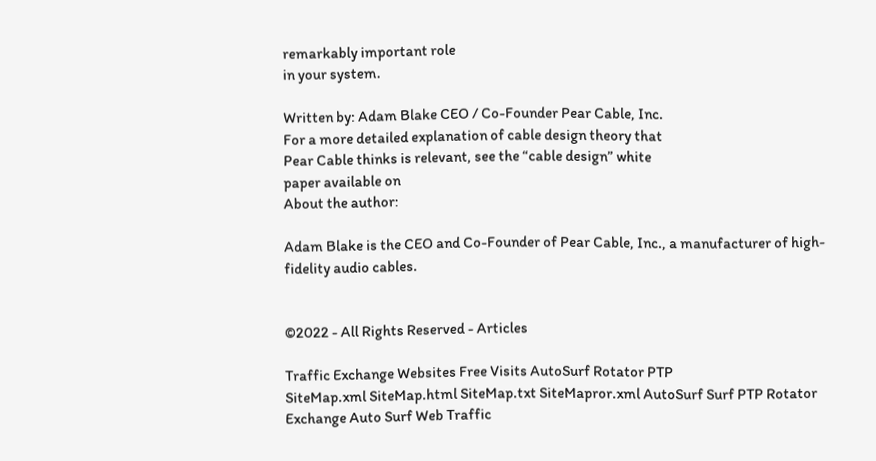remarkably important role
in your system.

Written by: Adam Blake CEO / Co-Founder Pear Cable, Inc.
For a more detailed explanation of cable design theory that
Pear Cable thinks is relevant, see the “cable design” white
paper available on
About the author:

Adam Blake is the CEO and Co-Founder of Pear Cable, Inc., a manufacturer of high-fidelity audio cables.


©2022 - All Rights Reserved - Articles

Traffic Exchange Websites Free Visits AutoSurf Rotator PTP
SiteMap.xml SiteMap.html SiteMap.txt SiteMapror.xml AutoSurf Surf PTP Rotator Exchange Auto Surf Web Traffic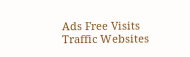Ads Free Visits Traffic Websites